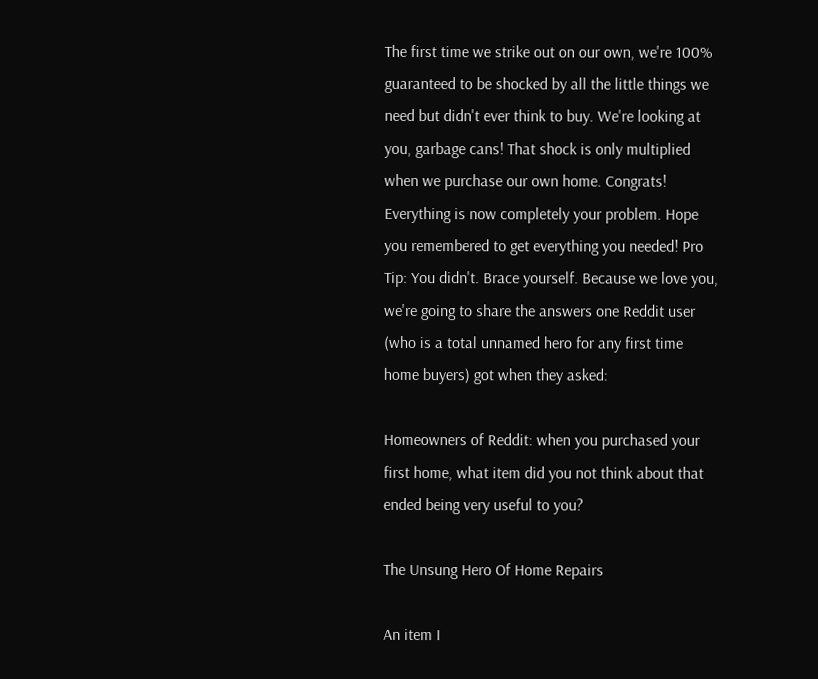The first time we strike out on our own, we're 100% guaranteed to be shocked by all the little things we need but didn't ever think to buy. We're looking at you, garbage cans! That shock is only multiplied when we purchase our own home. Congrats! Everything is now completely your problem. Hope you remembered to get everything you needed! Pro Tip: You didn't. Brace yourself. Because we love you, we're going to share the answers one Reddit user (who is a total unnamed hero for any first time home buyers) got when they asked:

Homeowners of Reddit: when you purchased your first home, what item did you not think about that ended being very useful to you?

The Unsung Hero Of Home Repairs

An item I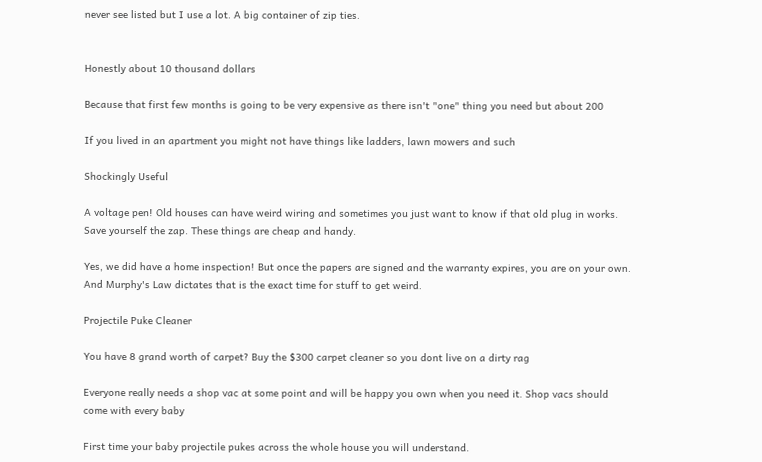never see listed but I use a lot. A big container of zip ties.


Honestly about 10 thousand dollars

Because that first few months is going to be very expensive as there isn't "one" thing you need but about 200

If you lived in an apartment you might not have things like ladders, lawn mowers and such

Shockingly Useful

A voltage pen! Old houses can have weird wiring and sometimes you just want to know if that old plug in works. Save yourself the zap. These things are cheap and handy.

Yes, we did have a home inspection! But once the papers are signed and the warranty expires, you are on your own. And Murphy's Law dictates that is the exact time for stuff to get weird.

Projectile Puke Cleaner

You have 8 grand worth of carpet? Buy the $300 carpet cleaner so you dont live on a dirty rag

Everyone really needs a shop vac at some point and will be happy you own when you need it. Shop vacs should come with every baby

First time your baby projectile pukes across the whole house you will understand.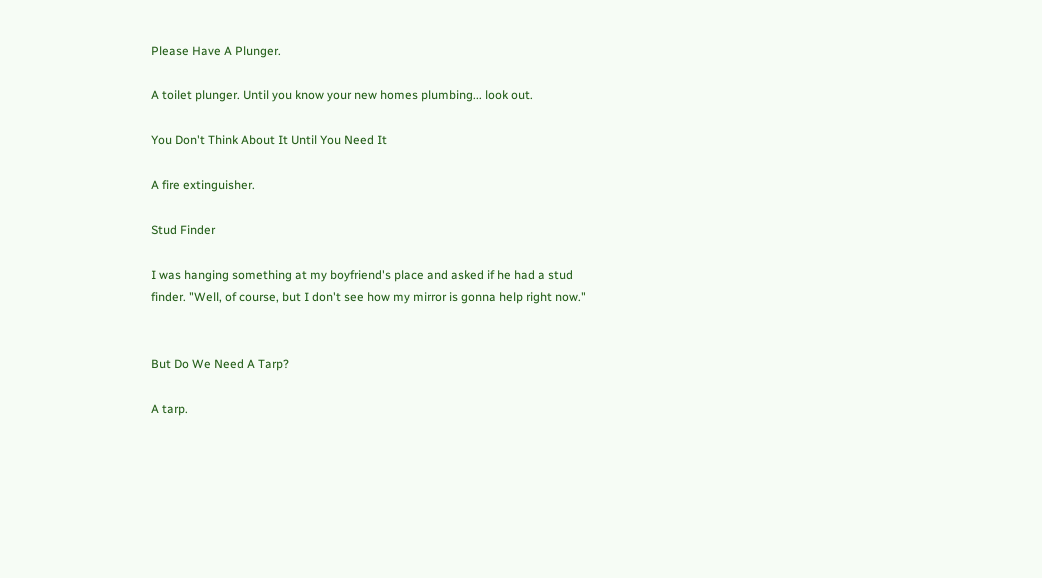Please Have A Plunger.

A toilet plunger. Until you know your new homes plumbing... look out.

You Don't Think About It Until You Need It

A fire extinguisher.

Stud Finder

I was hanging something at my boyfriend's place and asked if he had a stud finder. "Well, of course, but I don't see how my mirror is gonna help right now."


But Do We Need A Tarp?

A tarp.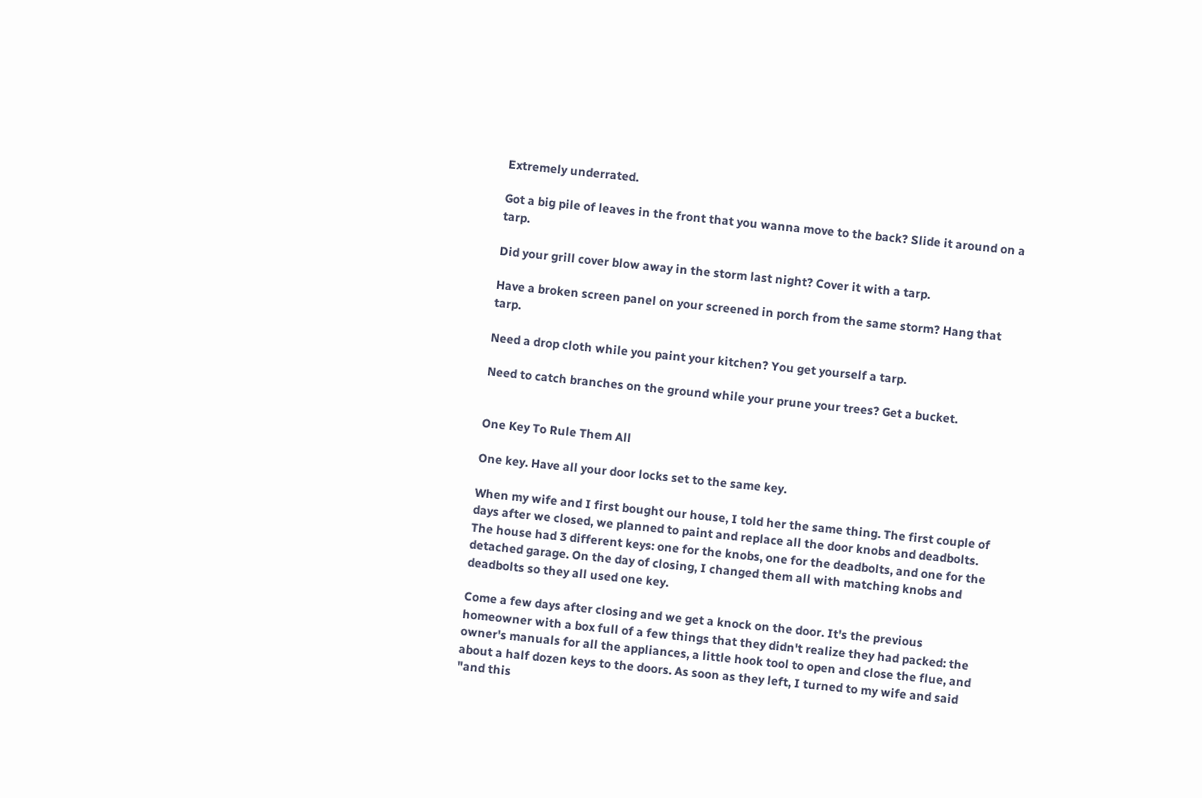Extremely underrated.

Got a big pile of leaves in the front that you wanna move to the back? Slide it around on a tarp.

Did your grill cover blow away in the storm last night? Cover it with a tarp.

Have a broken screen panel on your screened in porch from the same storm? Hang that tarp.

Need a drop cloth while you paint your kitchen? You get yourself a tarp.

Need to catch branches on the ground while your prune your trees? Get a bucket.


One Key To Rule Them All

One key. Have all your door locks set to the same key.

When my wife and I first bought our house, I told her the same thing. The first couple of days after we closed, we planned to paint and replace all the door knobs and deadbolts. The house had 3 different keys: one for the knobs, one for the deadbolts, and one for the detached garage. On the day of closing, I changed them all with matching knobs and deadbolts so they all used one key.

Come a few days after closing and we get a knock on the door. It's the previous homeowner with a box full of a few things that they didn't realize they had packed: the owner's manuals for all the appliances, a little hook tool to open and close the flue, and about a half dozen keys to the doors. As soon as they left, I turned to my wife and said "and this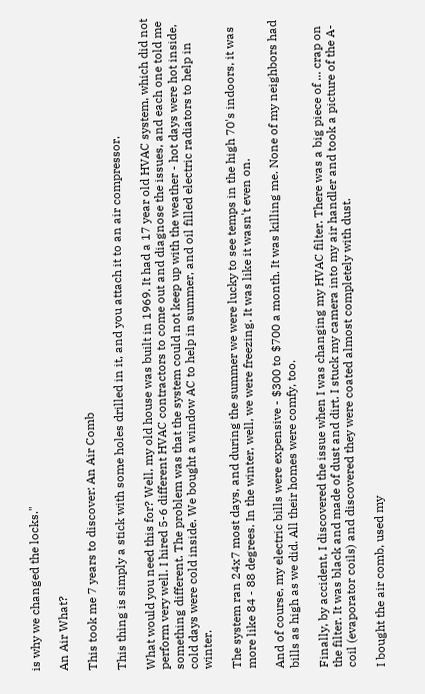is why we changed the locks."

An Air What?

This took me 7 years to discover: An Air Comb

This thing is simply a stick with some holes drilled in it, and you attach it to an air compressor.

What would you need this for? Well, my old house was built in 1969. It had a 17 year old HVAC system, which did not perform very well. I hired 5-6 different HVAC contractors to come out and diagnose the issues, and each one told me something different. The problem was that the system could not keep up with the weather - hot days were hot inside, cold days were cold inside. We bought a window AC to help in summer, and oil filled electric radiators to help in winter.

The system ran 24x7 most days, and during the summer we were lucky to see temps in the high 70's indoors, it was more like 84 - 88 degrees. In the winter, well, we were freezing. It was like it wasn't even on.

And of course, my electric bills were expensive - $300 to $700 a month. It was killing me. None of my neighbors had bills as high as we did. All their homes were comfy, too.

Finally, by accident, I discovered the issue when I was changing my HVAC filter. There was a big piece of ... crap on the filter. It was black and made of dust and dirt. I stuck my camera into my air handler and took a picture of the A-coil (evaporator coils) and discovered they were coated almost completely with dust.

I bought the air comb, used my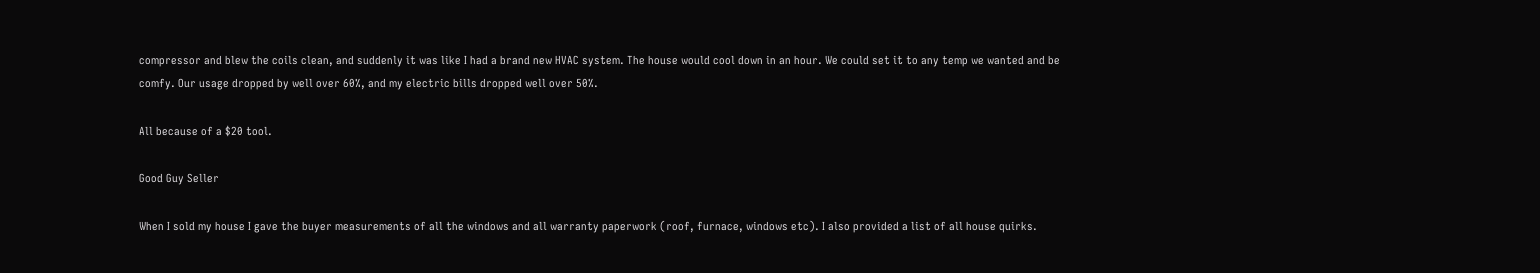compressor and blew the coils clean, and suddenly it was like I had a brand new HVAC system. The house would cool down in an hour. We could set it to any temp we wanted and be comfy. Our usage dropped by well over 60%, and my electric bills dropped well over 50%.

All because of a $20 tool.

Good Guy Seller

When I sold my house I gave the buyer measurements of all the windows and all warranty paperwork (roof, furnace, windows etc). I also provided a list of all house quirks.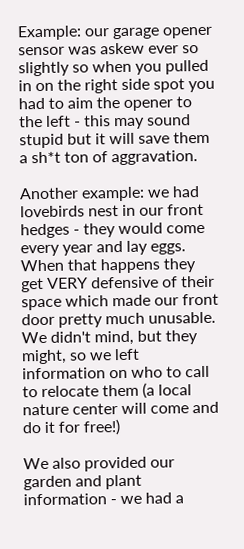Example: our garage opener sensor was askew ever so slightly so when you pulled in on the right side spot you had to aim the opener to the left - this may sound stupid but it will save them a sh*t ton of aggravation.

Another example: we had lovebirds nest in our front hedges - they would come every year and lay eggs. When that happens they get VERY defensive of their space which made our front door pretty much unusable. We didn't mind, but they might, so we left information on who to call to relocate them (a local nature center will come and do it for free!)

We also provided our garden and plant information - we had a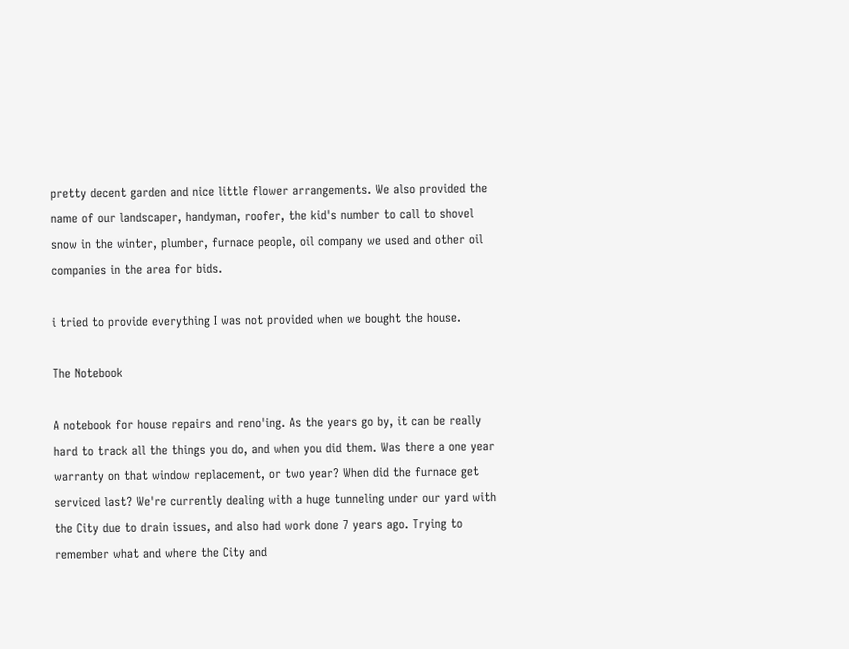pretty decent garden and nice little flower arrangements. We also provided the name of our landscaper, handyman, roofer, the kid's number to call to shovel snow in the winter, plumber, furnace people, oil company we used and other oil companies in the area for bids.

i tried to provide everything I was not provided when we bought the house.

The Notebook

A notebook for house repairs and reno'ing. As the years go by, it can be really hard to track all the things you do, and when you did them. Was there a one year warranty on that window replacement, or two year? When did the furnace get serviced last? We're currently dealing with a huge tunneling under our yard with the City due to drain issues, and also had work done 7 years ago. Trying to remember what and where the City and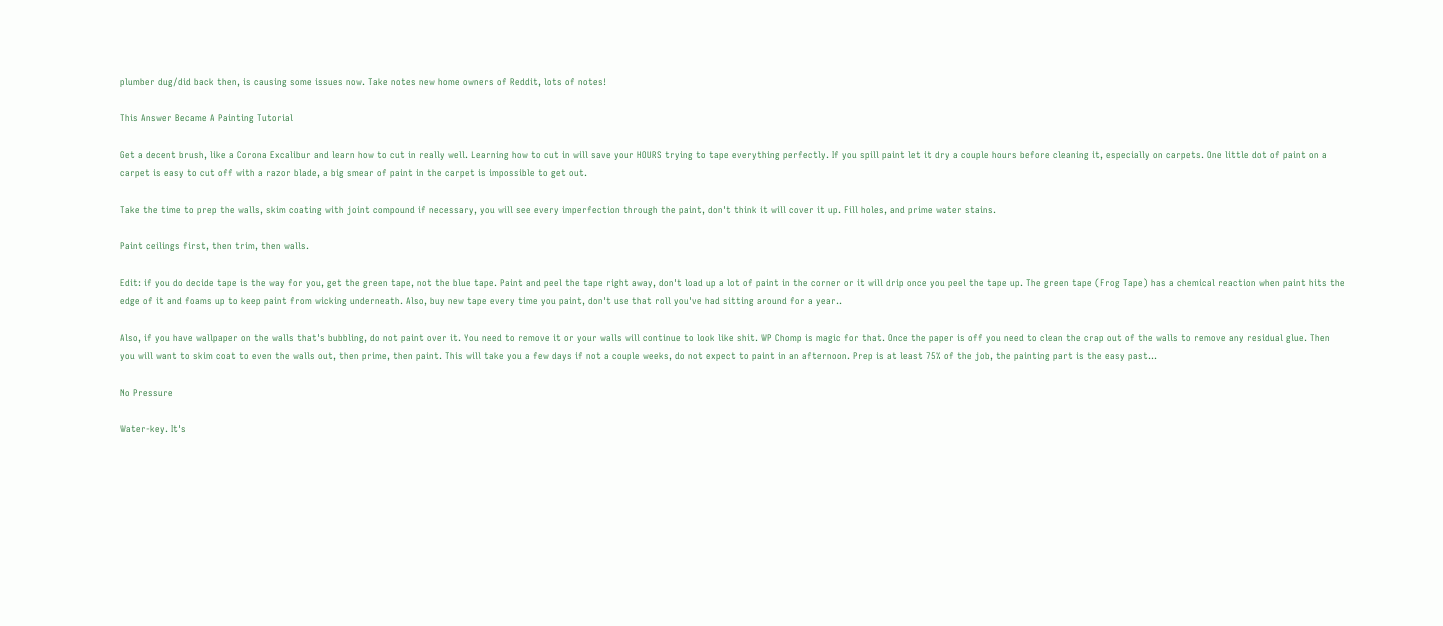plumber dug/did back then, is causing some issues now. Take notes new home owners of Reddit, lots of notes!

This Answer Became A Painting Tutorial

Get a decent brush, like a Corona Excalibur and learn how to cut in really well. Learning how to cut in will save your HOURS trying to tape everything perfectly. If you spill paint let it dry a couple hours before cleaning it, especially on carpets. One little dot of paint on a carpet is easy to cut off with a razor blade, a big smear of paint in the carpet is impossible to get out.

Take the time to prep the walls, skim coating with joint compound if necessary, you will see every imperfection through the paint, don't think it will cover it up. Fill holes, and prime water stains.

Paint ceilings first, then trim, then walls.

Edit: if you do decide tape is the way for you, get the green tape, not the blue tape. Paint and peel the tape right away, don't load up a lot of paint in the corner or it will drip once you peel the tape up. The green tape (Frog Tape) has a chemical reaction when paint hits the edge of it and foams up to keep paint from wicking underneath. Also, buy new tape every time you paint, don't use that roll you've had sitting around for a year..

Also, if you have wallpaper on the walls that's bubbling, do not paint over it. You need to remove it or your walls will continue to look like shit. WP Chomp is magic for that. Once the paper is off you need to clean the crap out of the walls to remove any residual glue. Then you will want to skim coat to even the walls out, then prime, then paint. This will take you a few days if not a couple weeks, do not expect to paint in an afternoon. Prep is at least 75% of the job, the painting part is the easy past...

No Pressure

Water-key. It's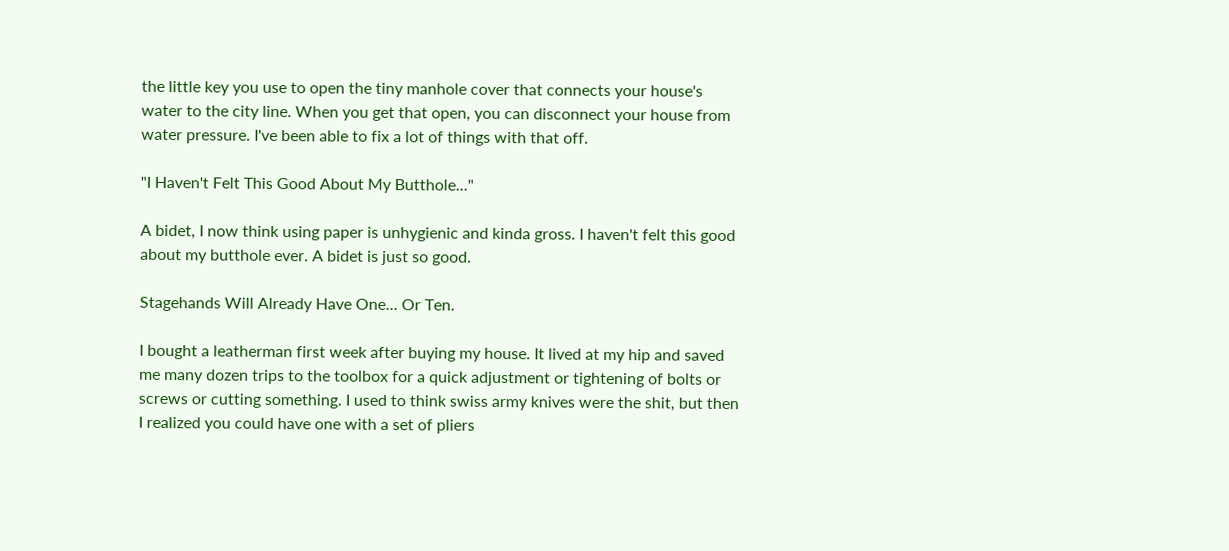the little key you use to open the tiny manhole cover that connects your house's water to the city line. When you get that open, you can disconnect your house from water pressure. I've been able to fix a lot of things with that off.

"I Haven't Felt This Good About My Butthole..."

A bidet, I now think using paper is unhygienic and kinda gross. I haven't felt this good about my butthole ever. A bidet is just so good.

Stagehands Will Already Have One... Or Ten.

I bought a leatherman first week after buying my house. It lived at my hip and saved me many dozen trips to the toolbox for a quick adjustment or tightening of bolts or screws or cutting something. I used to think swiss army knives were the shit, but then I realized you could have one with a set of pliers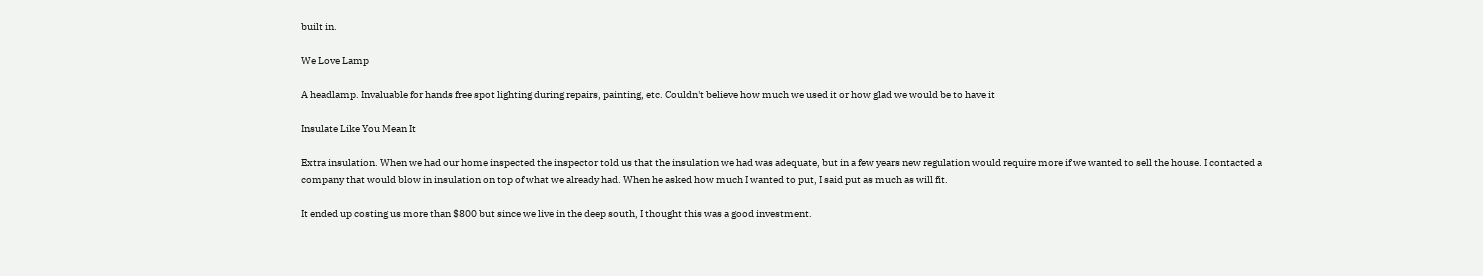built in.

We Love Lamp

A headlamp. Invaluable for hands free spot lighting during repairs, painting, etc. Couldn't believe how much we used it or how glad we would be to have it

Insulate Like You Mean It

Extra insulation. When we had our home inspected the inspector told us that the insulation we had was adequate, but in a few years new regulation would require more if we wanted to sell the house. I contacted a company that would blow in insulation on top of what we already had. When he asked how much I wanted to put, I said put as much as will fit.

It ended up costing us more than $800 but since we live in the deep south, I thought this was a good investment.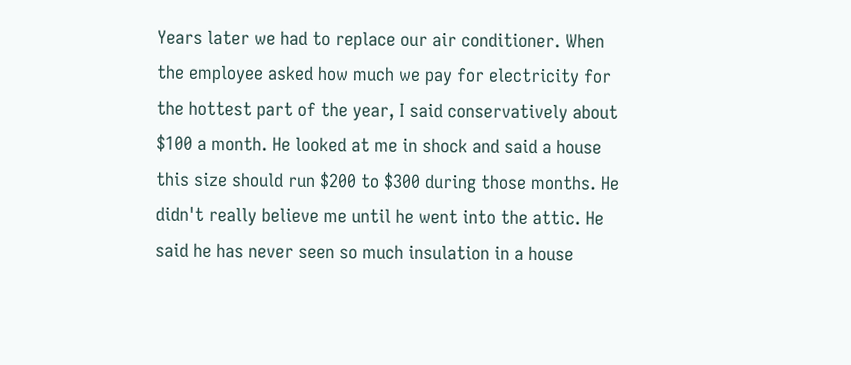Years later we had to replace our air conditioner. When the employee asked how much we pay for electricity for the hottest part of the year, I said conservatively about $100 a month. He looked at me in shock and said a house this size should run $200 to $300 during those months. He didn't really believe me until he went into the attic. He said he has never seen so much insulation in a house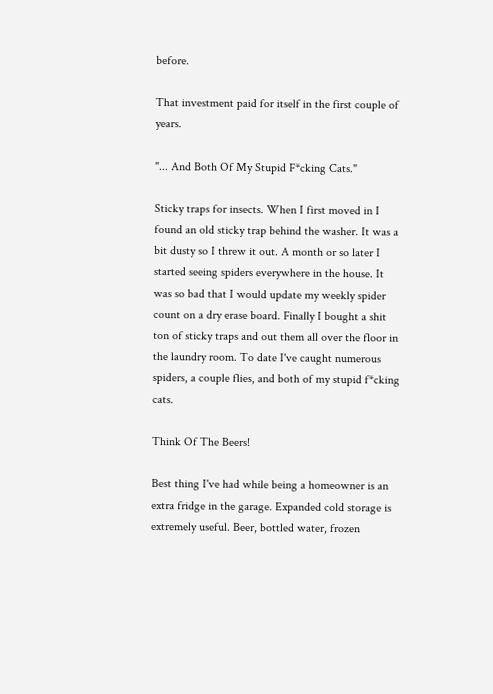before.

That investment paid for itself in the first couple of years.

"... And Both Of My Stupid F*cking Cats."

Sticky traps for insects. When I first moved in I found an old sticky trap behind the washer. It was a bit dusty so I threw it out. A month or so later I started seeing spiders everywhere in the house. It was so bad that I would update my weekly spider count on a dry erase board. Finally I bought a shit ton of sticky traps and out them all over the floor in the laundry room. To date I've caught numerous spiders, a couple flies, and both of my stupid f*cking cats.

Think Of The Beers!

Best thing I've had while being a homeowner is an extra fridge in the garage. Expanded cold storage is extremely useful. Beer, bottled water, frozen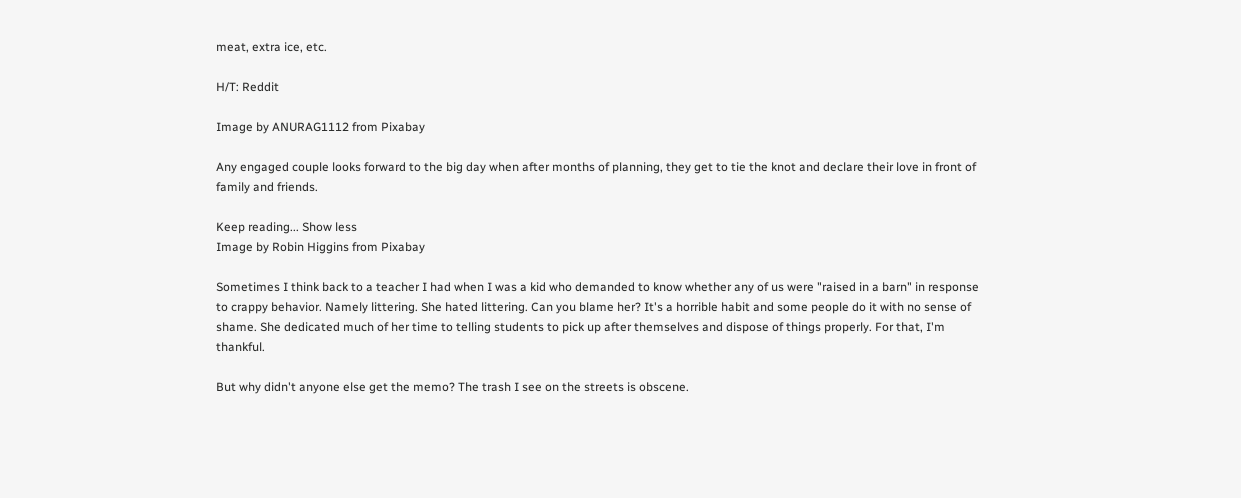meat, extra ice, etc.

H/T: Reddit

Image by ANURAG1112 from Pixabay

Any engaged couple looks forward to the big day when after months of planning, they get to tie the knot and declare their love in front of family and friends.

Keep reading... Show less
Image by Robin Higgins from Pixabay

Sometimes I think back to a teacher I had when I was a kid who demanded to know whether any of us were "raised in a barn" in response to crappy behavior. Namely littering. She hated littering. Can you blame her? It's a horrible habit and some people do it with no sense of shame. She dedicated much of her time to telling students to pick up after themselves and dispose of things properly. For that, I'm thankful.

But why didn't anyone else get the memo? The trash I see on the streets is obscene.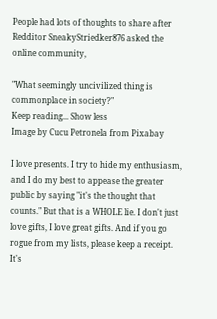People had lots of thoughts to share after Redditor SneakyStriedker876 asked the online community,

"What seemingly uncivilized thing is commonplace in society?"
Keep reading... Show less
Image by Cucu Petronela from Pixabay

I love presents. I try to hide my enthusiasm, and I do my best to appease the greater public by saying "it's the thought that counts." But that is a WHOLE lie. I don't just love gifts, I love great gifts. And if you go rogue from my lists, please keep a receipt. It's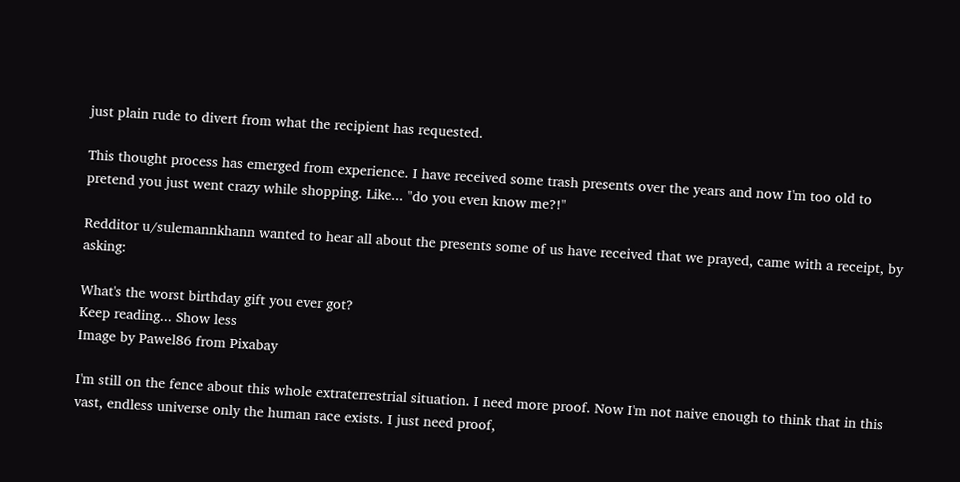just plain rude to divert from what the recipient has requested.

This thought process has emerged from experience. I have received some trash presents over the years and now I'm too old to pretend you just went crazy while shopping. Like... "do you even know me?!"

Redditor u/sulemannkhann wanted to hear all about the presents some of us have received that we prayed, came with a receipt, by asking:

What's the worst birthday gift you ever got?
Keep reading... Show less
Image by Pawel86 from Pixabay

I'm still on the fence about this whole extraterrestrial situation. I need more proof. Now I'm not naive enough to think that in this vast, endless universe only the human race exists. I just need proof,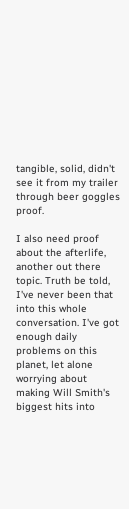tangible, solid, didn't see it from my trailer through beer goggles proof.

I also need proof about the afterlife, another out there topic. Truth be told, I've never been that into this whole conversation. I've got enough daily problems on this planet, let alone worrying about making Will Smith's biggest hits into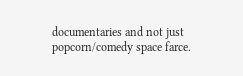documentaries and not just popcorn/comedy space farce.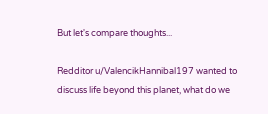But let's compare thoughts...

Redditor u/ValencikHannibal197 wanted to discuss life beyond this planet, what do we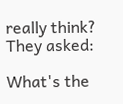really think? They asked:

What's the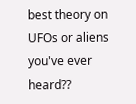best theory on UFOs or aliens you've ever heard??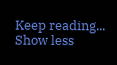Keep reading... Show less